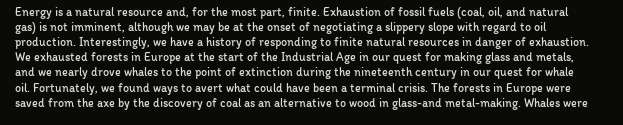Energy is a natural resource and, for the most part, finite. Exhaustion of fossil fuels (coal, oil, and natural gas) is not imminent, although we may be at the onset of negotiating a slippery slope with regard to oil production. Interestingly, we have a history of responding to finite natural resources in danger of exhaustion. We exhausted forests in Europe at the start of the Industrial Age in our quest for making glass and metals, and we nearly drove whales to the point of extinction during the nineteenth century in our quest for whale oil. Fortunately, we found ways to avert what could have been a terminal crisis. The forests in Europe were saved from the axe by the discovery of coal as an alternative to wood in glass-and metal-making. Whales were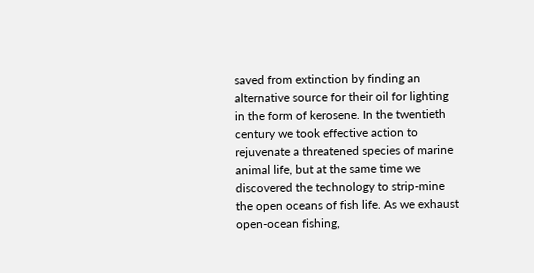saved from extinction by finding an alternative source for their oil for lighting in the form of kerosene. In the twentieth century we took effective action to rejuvenate a threatened species of marine animal life, but at the same time we discovered the technology to strip-mine the open oceans of fish life. As we exhaust open-ocean fishing,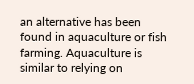an alternative has been found in aquaculture or fish farming. Aquaculture is similar to relying on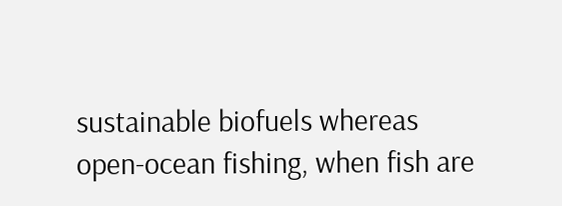sustainable biofuels whereas open-ocean fishing, when fish are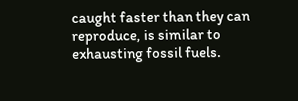caught faster than they can reproduce, is similar to exhausting fossil fuels.